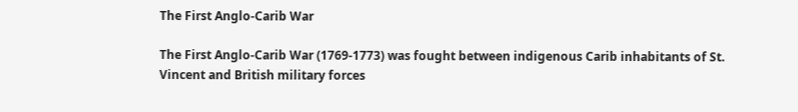The First Anglo-Carib War

The First Anglo-Carib War (1769-1773) was fought between indigenous Carib inhabitants of St. Vincent and British military forces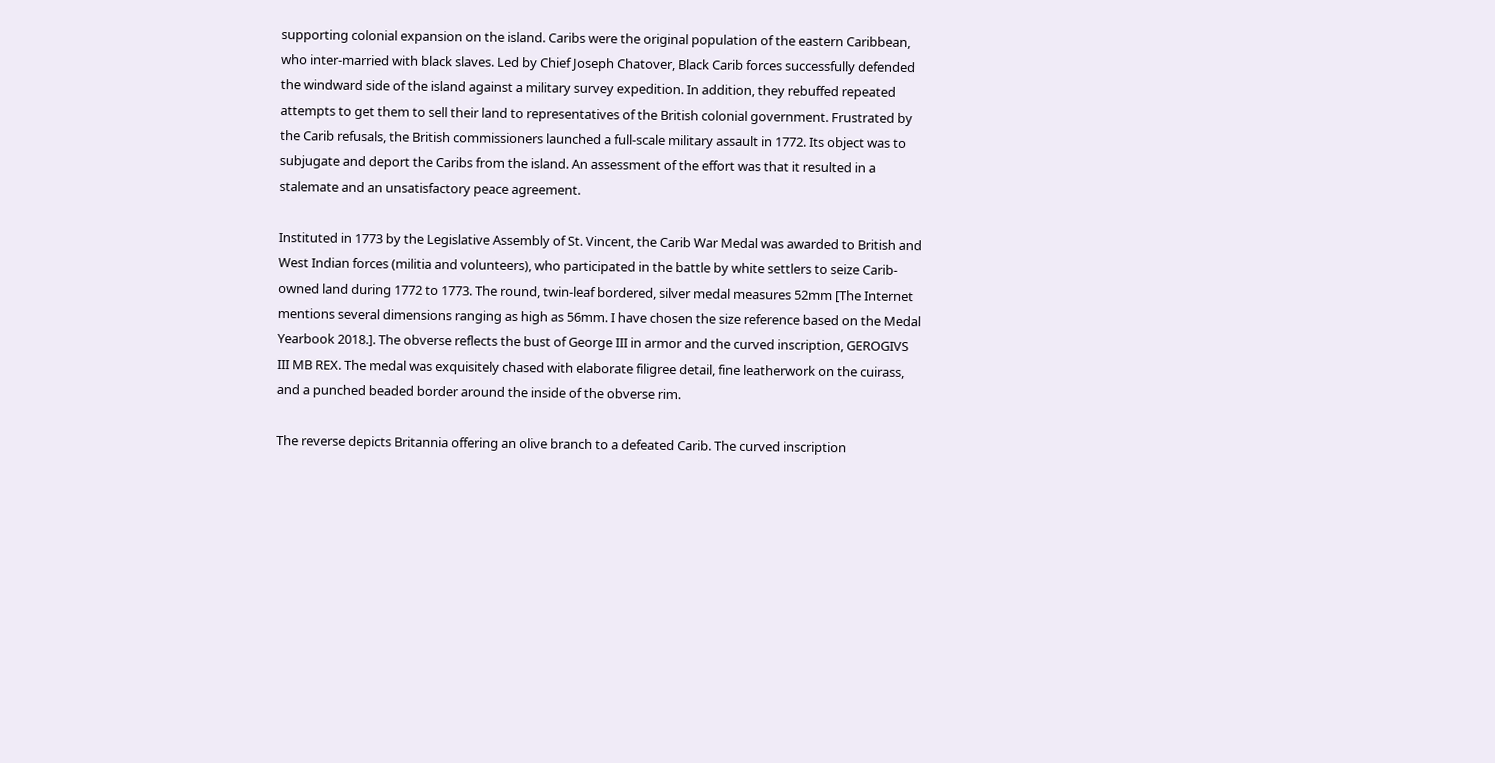supporting colonial expansion on the island. Caribs were the original population of the eastern Caribbean, who inter-married with black slaves. Led by Chief Joseph Chatover, Black Carib forces successfully defended the windward side of the island against a military survey expedition. In addition, they rebuffed repeated attempts to get them to sell their land to representatives of the British colonial government. Frustrated by the Carib refusals, the British commissioners launched a full-scale military assault in 1772. Its object was to subjugate and deport the Caribs from the island. An assessment of the effort was that it resulted in a stalemate and an unsatisfactory peace agreement.

Instituted in 1773 by the Legislative Assembly of St. Vincent, the Carib War Medal was awarded to British and West Indian forces (militia and volunteers), who participated in the battle by white settlers to seize Carib-owned land during 1772 to 1773. The round, twin-leaf bordered, silver medal measures 52mm [The Internet mentions several dimensions ranging as high as 56mm. I have chosen the size reference based on the Medal Yearbook 2018.]. The obverse reflects the bust of George III in armor and the curved inscription, GEROGIVS III MB REX. The medal was exquisitely chased with elaborate filigree detail, fine leatherwork on the cuirass, and a punched beaded border around the inside of the obverse rim.

The reverse depicts Britannia offering an olive branch to a defeated Carib. The curved inscription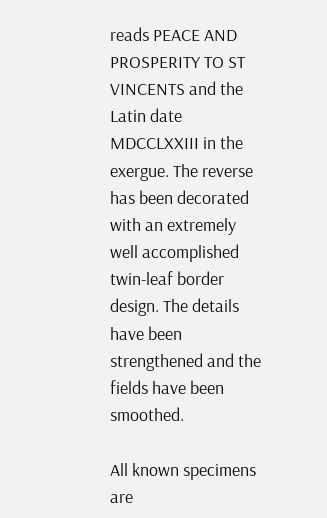reads PEACE AND PROSPERITY TO ST VINCENTS and the Latin date MDCCLXXIII in the exergue. The reverse has been decorated with an extremely well accomplished twin-leaf border design. The details have been strengthened and the fields have been smoothed.

All known specimens are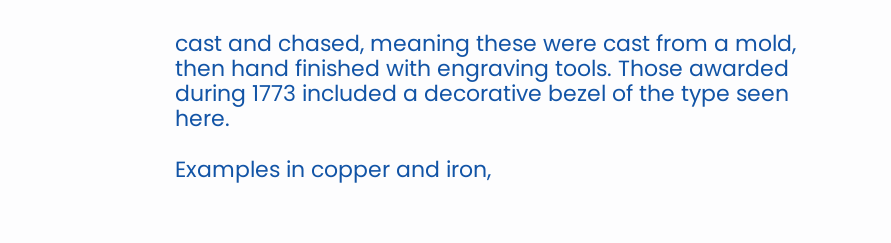cast and chased, meaning these were cast from a mold, then hand finished with engraving tools. Those awarded during 1773 included a decorative bezel of the type seen here.

Examples in copper and iron,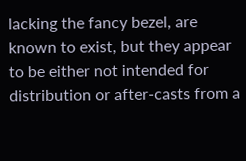lacking the fancy bezel, are known to exist, but they appear to be either not intended for distribution or after-casts from a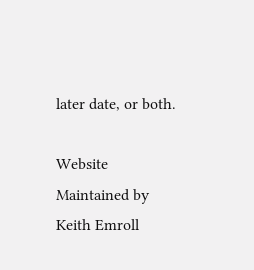later date, or both.

Website Maintained by Keith Emroll